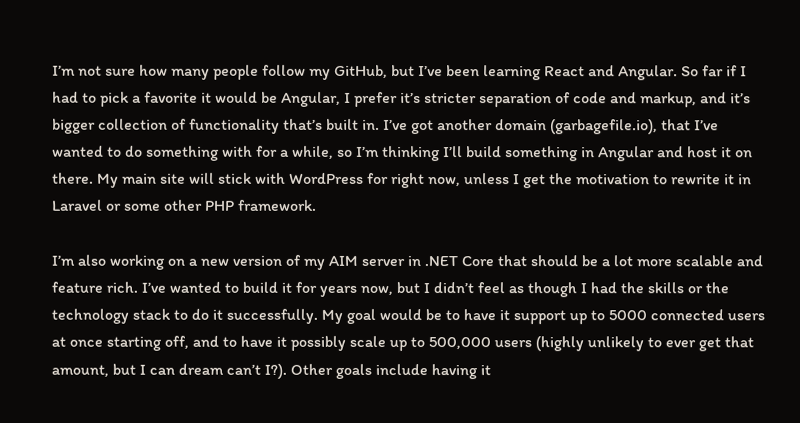I’m not sure how many people follow my GitHub, but I’ve been learning React and Angular. So far if I had to pick a favorite it would be Angular, I prefer it’s stricter separation of code and markup, and it’s bigger collection of functionality that’s built in. I’ve got another domain (garbagefile.io), that I’ve wanted to do something with for a while, so I’m thinking I’ll build something in Angular and host it on there. My main site will stick with WordPress for right now, unless I get the motivation to rewrite it in Laravel or some other PHP framework.

I’m also working on a new version of my AIM server in .NET Core that should be a lot more scalable and feature rich. I’ve wanted to build it for years now, but I didn’t feel as though I had the skills or the technology stack to do it successfully. My goal would be to have it support up to 5000 connected users at once starting off, and to have it possibly scale up to 500,000 users (highly unlikely to ever get that amount, but I can dream can’t I?). Other goals include having it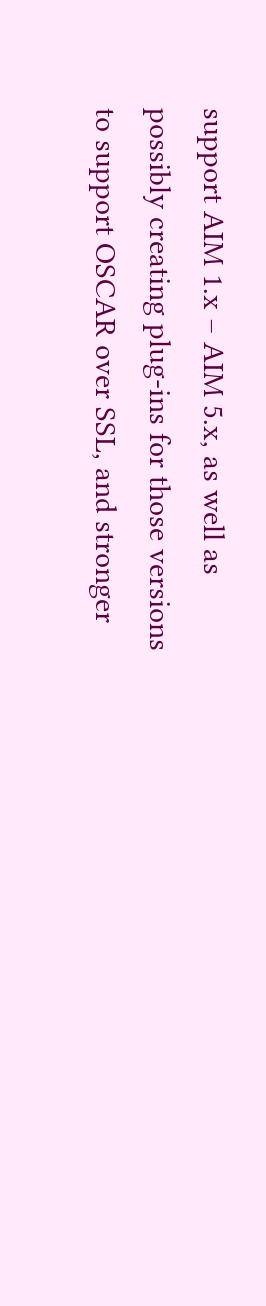support AIM 1.x – AIM 5.x, as well as possibly creating plug-ins for those versions to support OSCAR over SSL, and stronger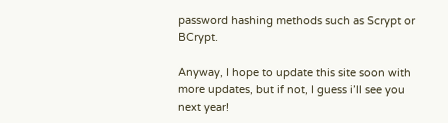password hashing methods such as Scrypt or BCrypt.

Anyway, I hope to update this site soon with more updates, but if not, I guess i’ll see you next year!